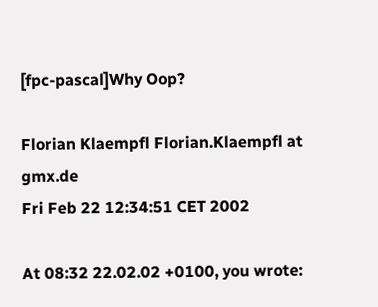[fpc-pascal]Why Oop?

Florian Klaempfl Florian.Klaempfl at gmx.de
Fri Feb 22 12:34:51 CET 2002

At 08:32 22.02.02 +0100, you wrote: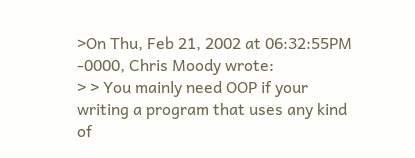>On Thu, Feb 21, 2002 at 06:32:55PM -0000, Chris Moody wrote:
> > You mainly need OOP if your writing a program that uses any kind of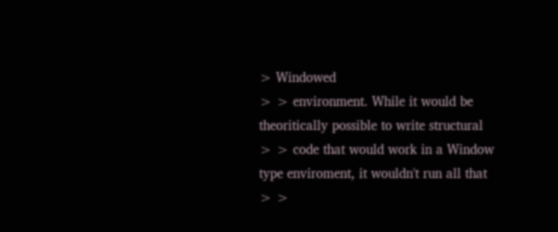> Windowed
> > environment. While it would be theoritically possible to write structural
> > code that would work in a Window type enviroment, it wouldn't run all that
> >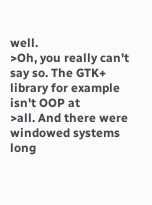well.
>Oh, you really can't say so. The GTK+ library for example isn't OOP at
>all. And there were windowed systems long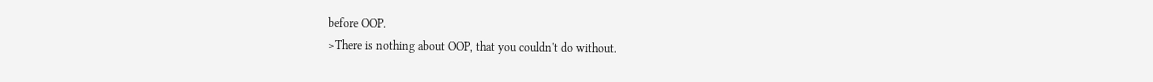before OOP.
>There is nothing about OOP, that you couldn't do without.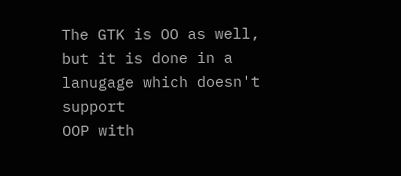The GTK is OO as well, but it is done in a lanugage which doesn't support
OOP with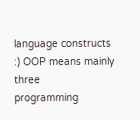language constructs :) OOP means mainly three
programming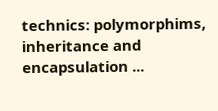technics: polymorphims, inheritance and encapsulation ...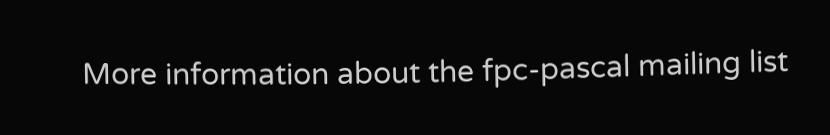More information about the fpc-pascal mailing list